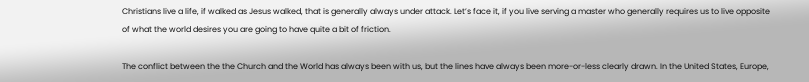Christians live a life, if walked as Jesus walked, that is generally always under attack. Let’s face it, if you live serving a master who generally requires us to live opposite of what the world desires you are going to have quite a bit of friction.

The conflict between the the Church and the World has always been with us, but the lines have always been more-or-less clearly drawn. In the United States, Europe,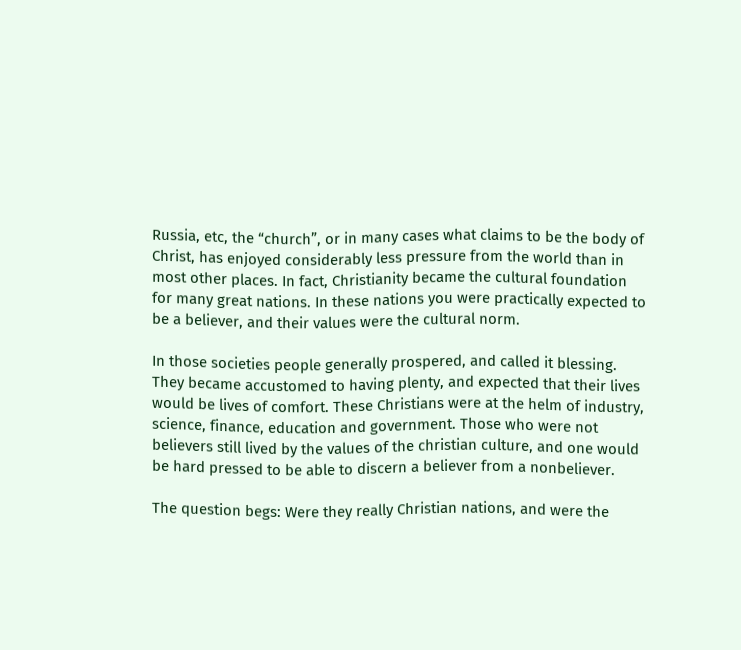Russia, etc, the “church”, or in many cases what claims to be the body of Christ, has enjoyed considerably less pressure from the world than in most other places. In fact, Christianity became the cultural foundation for many great nations. In these nations you were practically expected to be a believer, and their values were the cultural norm.

In those societies people generally prospered, and called it blessing. They became accustomed to having plenty, and expected that their lives would be lives of comfort. These Christians were at the helm of industry, science, finance, education and government. Those who were not believers still lived by the values of the christian culture, and one would be hard pressed to be able to discern a believer from a nonbeliever.

The question begs: Were they really Christian nations, and were the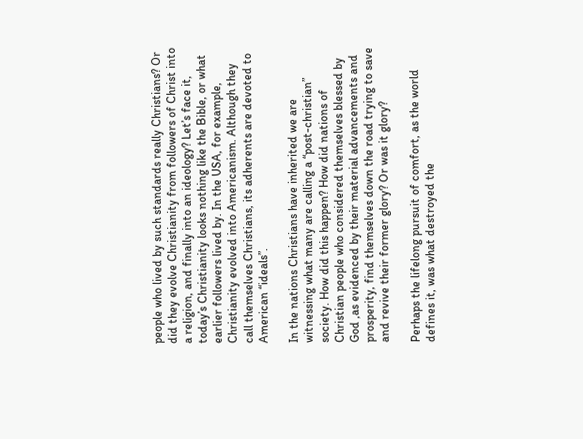people who lived by such standards really Christians? Or did they evolve Christianity from followers of Christ into a religion, and finally into an ideology? Let’s face it, today’s Christianity looks nothing like the Bible, or what earlier followers lived by. In the USA, for example, Christianity evolved into Americanism. Although they call themselves Christians, its adherents are devoted to American “ideals”.

In the nations Christians have inherited we are witnessing what many are calling a “post-christian” society. How did this happen? How did nations of Christian people who considered themselves blessed by God ,as evidenced by their material advancements and prosperity, find themselves down the road trying to save and revive their former glory? Or was it glory?

Perhaps the lifelong pursuit of comfort, as the world defines it, was what destroyed the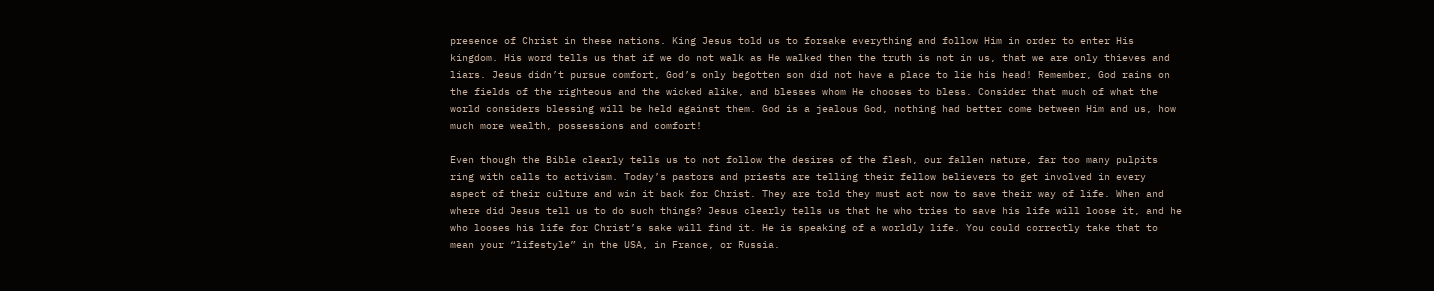presence of Christ in these nations. King Jesus told us to forsake everything and follow Him in order to enter His kingdom. His word tells us that if we do not walk as He walked then the truth is not in us, that we are only thieves and liars. Jesus didn’t pursue comfort, God’s only begotten son did not have a place to lie his head! Remember, God rains on the fields of the righteous and the wicked alike, and blesses whom He chooses to bless. Consider that much of what the world considers blessing will be held against them. God is a jealous God, nothing had better come between Him and us, how much more wealth, possessions and comfort!

Even though the Bible clearly tells us to not follow the desires of the flesh, our fallen nature, far too many pulpits ring with calls to activism. Today’s pastors and priests are telling their fellow believers to get involved in every aspect of their culture and win it back for Christ. They are told they must act now to save their way of life. When and where did Jesus tell us to do such things? Jesus clearly tells us that he who tries to save his life will loose it, and he who looses his life for Christ’s sake will find it. He is speaking of a worldly life. You could correctly take that to mean your “lifestyle” in the USA, in France, or Russia.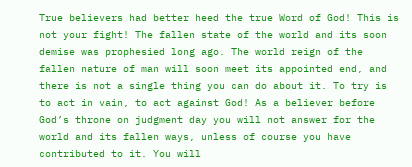True believers had better heed the true Word of God! This is not your fight! The fallen state of the world and its soon demise was prophesied long ago. The world reign of the fallen nature of man will soon meet its appointed end, and there is not a single thing you can do about it. To try is to act in vain, to act against God! As a believer before God’s throne on judgment day you will not answer for the world and its fallen ways, unless of course you have contributed to it. You will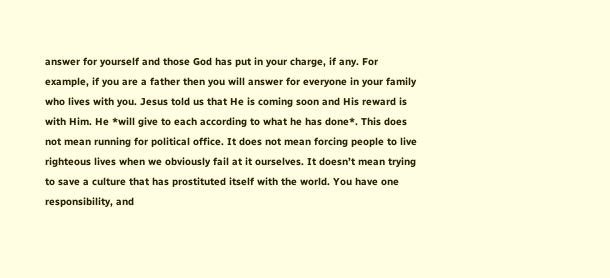answer for yourself and those God has put in your charge, if any. For example, if you are a father then you will answer for everyone in your family who lives with you. Jesus told us that He is coming soon and His reward is with Him. He *will give to each according to what he has done*. This does not mean running for political office. It does not mean forcing people to live righteous lives when we obviously fail at it ourselves. It doesn’t mean trying to save a culture that has prostituted itself with the world. You have one responsibility, and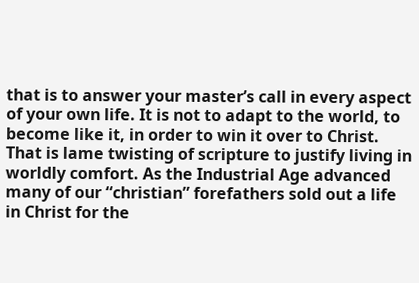that is to answer your master’s call in every aspect of your own life. It is not to adapt to the world, to become like it, in order to win it over to Christ. That is lame twisting of scripture to justify living in worldly comfort. As the Industrial Age advanced many of our “christian” forefathers sold out a life in Christ for the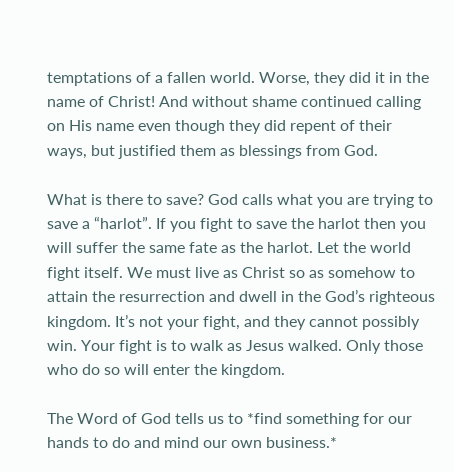temptations of a fallen world. Worse, they did it in the name of Christ! And without shame continued calling on His name even though they did repent of their ways, but justified them as blessings from God.

What is there to save? God calls what you are trying to save a “harlot”. If you fight to save the harlot then you will suffer the same fate as the harlot. Let the world fight itself. We must live as Christ so as somehow to attain the resurrection and dwell in the God’s righteous kingdom. It’s not your fight, and they cannot possibly win. Your fight is to walk as Jesus walked. Only those who do so will enter the kingdom.

The Word of God tells us to *find something for our hands to do and mind our own business.*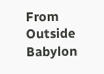From Outside Babylon